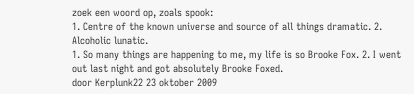zoek een woord op, zoals spook:
1. Centre of the known universe and source of all things dramatic. 2. Alcoholic lunatic.
1. So many things are happening to me, my life is so Brooke Fox. 2. I went out last night and got absolutely Brooke Foxed.
door Kerplunk22 23 oktober 2009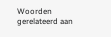Woorden gerelateerd aan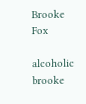Brooke Fox

alcoholic brooke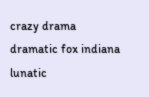crazy drama dramatic fox indiana lunatic